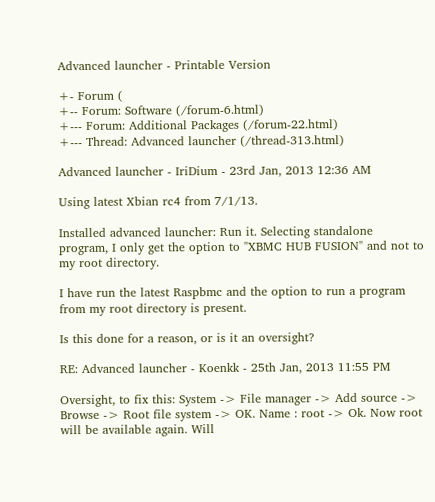Advanced launcher - Printable Version

+- Forum (
+-- Forum: Software (/forum-6.html)
+--- Forum: Additional Packages (/forum-22.html)
+--- Thread: Advanced launcher (/thread-313.html)

Advanced launcher - IriDium - 23rd Jan, 2013 12:36 AM

Using latest Xbian rc4 from 7/1/13.

Installed advanced launcher: Run it. Selecting standalone program, I only get the option to "XBMC HUB FUSION" and not to my root directory.

I have run the latest Raspbmc and the option to run a program from my root directory is present.

Is this done for a reason, or is it an oversight?

RE: Advanced launcher - Koenkk - 25th Jan, 2013 11:55 PM

Oversight, to fix this: System -> File manager -> Add source -> Browse -> Root file system -> OK. Name : root -> Ok. Now root will be available again. Will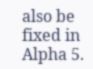also be fixed in Alpha 5.